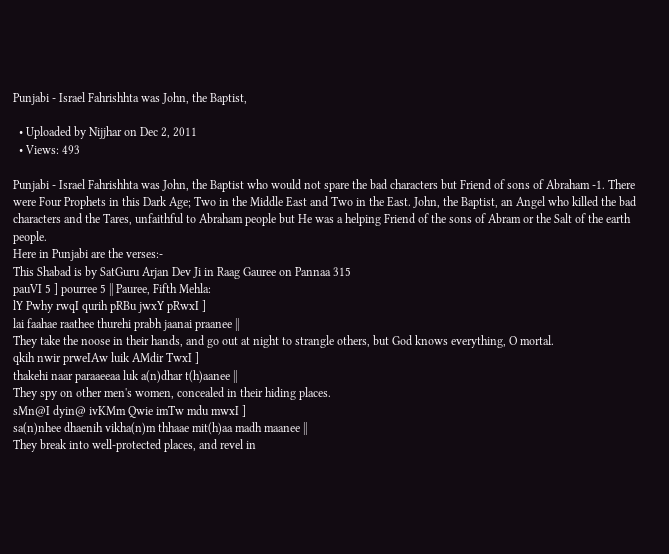Punjabi - Israel Fahrishhta was John, the Baptist,

  • Uploaded by Nijjhar on Dec 2, 2011
  • Views: 493

Punjabi - Israel Fahrishhta was John, the Baptist who would not spare the bad characters but Friend of sons of Abraham -1. There were Four Prophets in this Dark Age; Two in the Middle East and Two in the East. John, the Baptist, an Angel who killed the bad characters and the Tares, unfaithful to Abraham people but He was a helping Friend of the sons of Abram or the Salt of the earth people.
Here in Punjabi are the verses:-
This Shabad is by SatGuru Arjan Dev Ji in Raag Gauree on Pannaa 315
pauVI 5 ] pourree 5 || Pauree, Fifth Mehla:
lY Pwhy rwqI qurih pRBu jwxY pRwxI ]
lai faahae raathee thurehi prabh jaanai praanee ||
They take the noose in their hands, and go out at night to strangle others, but God knows everything, O mortal.
qkih nwir prweIAw luik AMdir TwxI ]
thakehi naar paraaeeaa luk a(n)dhar t(h)aanee ||
They spy on other men's women, concealed in their hiding places.
sMn@I dyin@ ivKMm Qwie imTw mdu mwxI ]
sa(n)nhee dhaenih vikha(n)m thhaae mit(h)aa madh maanee ||
They break into well-protected places, and revel in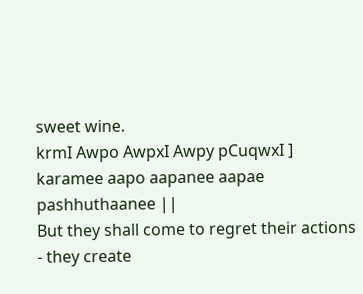sweet wine.
krmI Awpo AwpxI Awpy pCuqwxI ]
karamee aapo aapanee aapae pashhuthaanee ||
But they shall come to regret their actions - they create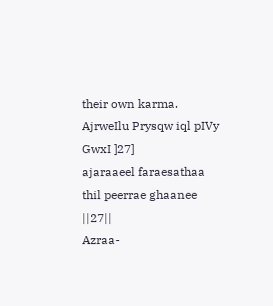their own karma.
AjrweIlu Prysqw iql pIVy GwxI ]27]
ajaraaeel faraesathaa thil peerrae ghaanee ||27||
Azraa-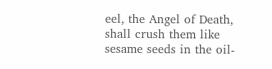eel, the Angel of Death, shall crush them like sesame seeds in the oil-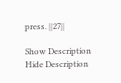press. ||27||

Show Description Hide Description